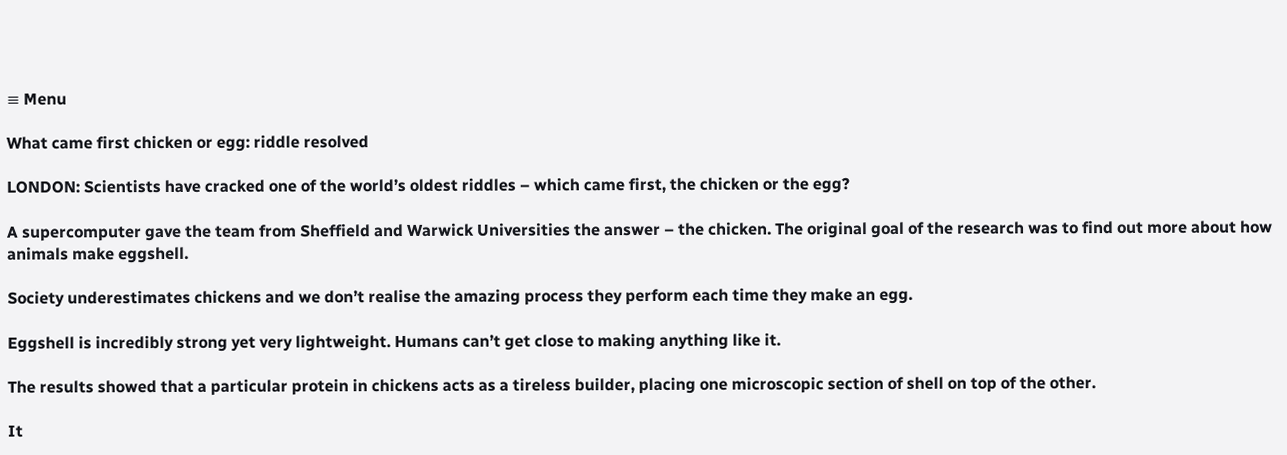≡ Menu

What came first chicken or egg: riddle resolved

LONDON: Scientists have cracked one of the world’s oldest riddles – which came first, the chicken or the egg?

A supercomputer gave the team from Sheffield and Warwick Universities the answer – the chicken. The original goal of the research was to find out more about how animals make eggshell.

Society underestimates chickens and we don’t realise the amazing process they perform each time they make an egg.

Eggshell is incredibly strong yet very lightweight. Humans can’t get close to making anything like it.

The results showed that a particular protein in chickens acts as a tireless builder, placing one microscopic section of shell on top of the other.

It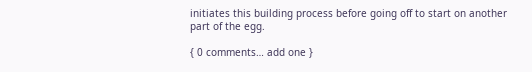initiates this building process before going off to start on another part of the egg.

{ 0 comments… add one }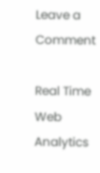Leave a Comment

Real Time Web Analytics